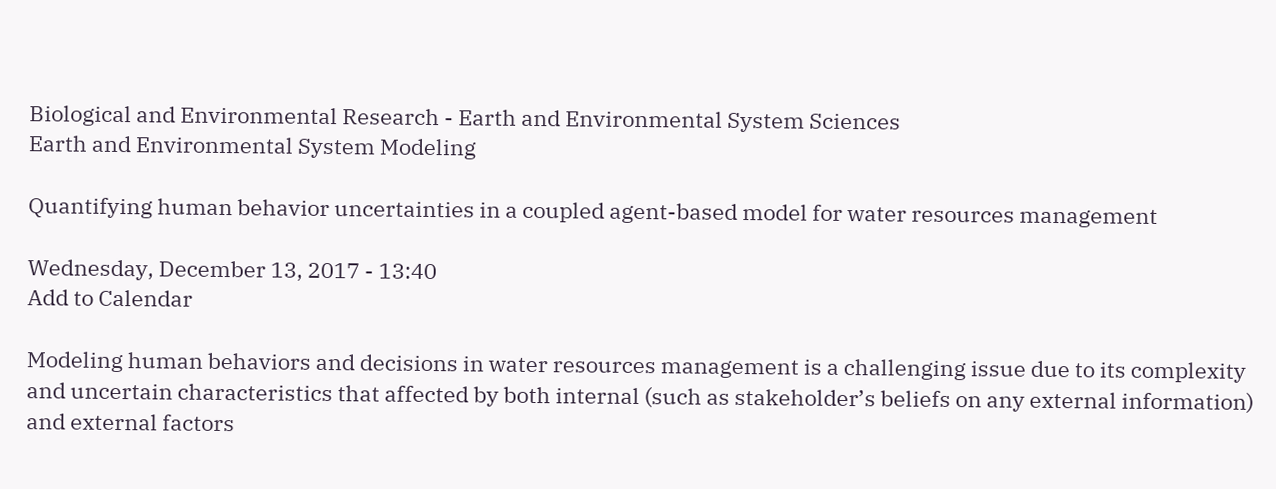Biological and Environmental Research - Earth and Environmental System Sciences
Earth and Environmental System Modeling

Quantifying human behavior uncertainties in a coupled agent-based model for water resources management

Wednesday, December 13, 2017 - 13:40
Add to Calendar

Modeling human behaviors and decisions in water resources management is a challenging issue due to its complexity and uncertain characteristics that affected by both internal (such as stakeholder’s beliefs on any external information) and external factors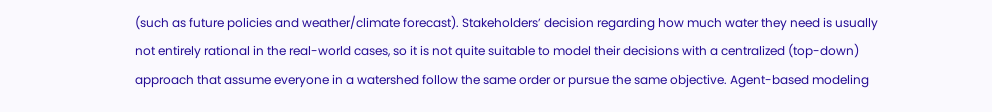(such as future policies and weather/climate forecast). Stakeholders’ decision regarding how much water they need is usually not entirely rational in the real-world cases, so it is not quite suitable to model their decisions with a centralized (top-down) approach that assume everyone in a watershed follow the same order or pursue the same objective. Agent-based modeling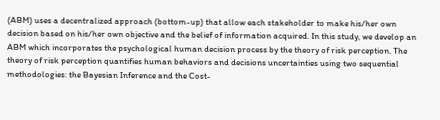(ABM) uses a decentralized approach (bottom-up) that allow each stakeholder to make his/her own decision based on his/her own objective and the belief of information acquired. In this study, we develop an ABM which incorporates the psychological human decision process by the theory of risk perception. The theory of risk perception quantifies human behaviors and decisions uncertainties using two sequential methodologies: the Bayesian Inference and the Cost-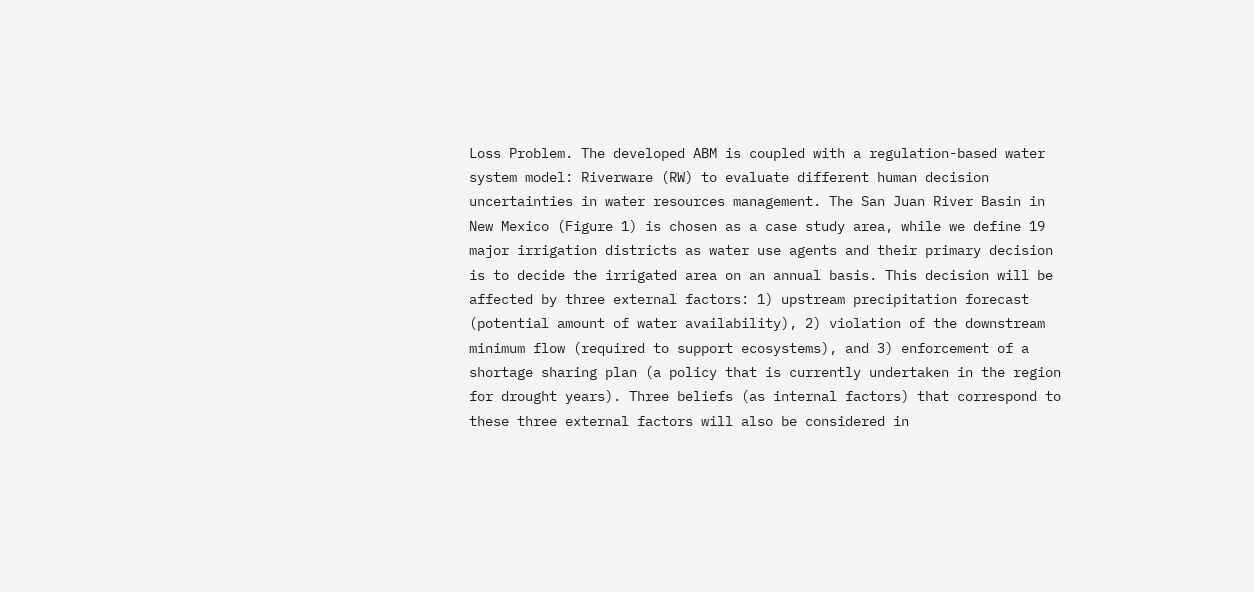Loss Problem. The developed ABM is coupled with a regulation-based water system model: Riverware (RW) to evaluate different human decision uncertainties in water resources management. The San Juan River Basin in New Mexico (Figure 1) is chosen as a case study area, while we define 19 major irrigation districts as water use agents and their primary decision is to decide the irrigated area on an annual basis. This decision will be affected by three external factors: 1) upstream precipitation forecast (potential amount of water availability), 2) violation of the downstream minimum flow (required to support ecosystems), and 3) enforcement of a shortage sharing plan (a policy that is currently undertaken in the region for drought years). Three beliefs (as internal factors) that correspond to these three external factors will also be considered in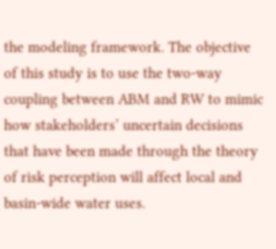the modeling framework. The objective of this study is to use the two-way coupling between ABM and RW to mimic how stakeholders’ uncertain decisions that have been made through the theory of risk perception will affect local and basin-wide water uses.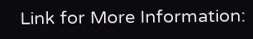Link for More Information: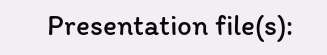Presentation file(s):